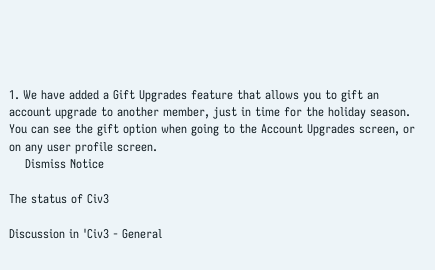1. We have added a Gift Upgrades feature that allows you to gift an account upgrade to another member, just in time for the holiday season. You can see the gift option when going to the Account Upgrades screen, or on any user profile screen.
    Dismiss Notice

The status of Civ3

Discussion in 'Civ3 - General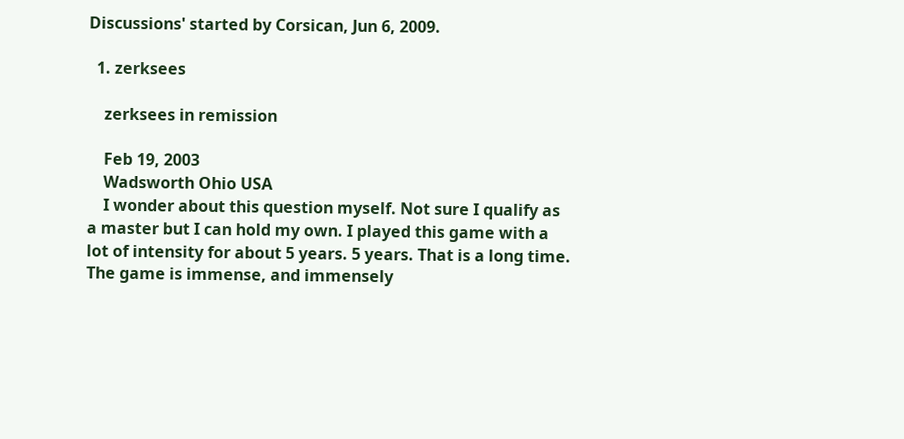Discussions' started by Corsican, Jun 6, 2009.

  1. zerksees

    zerksees in remission

    Feb 19, 2003
    Wadsworth Ohio USA
    I wonder about this question myself. Not sure I qualify as a master but I can hold my own. I played this game with a lot of intensity for about 5 years. 5 years. That is a long time. The game is immense, and immensely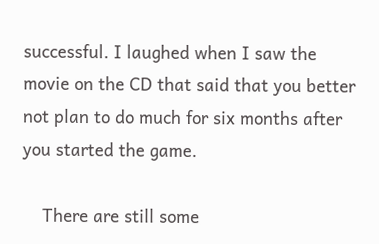successful. I laughed when I saw the movie on the CD that said that you better not plan to do much for six months after you started the game.

    There are still some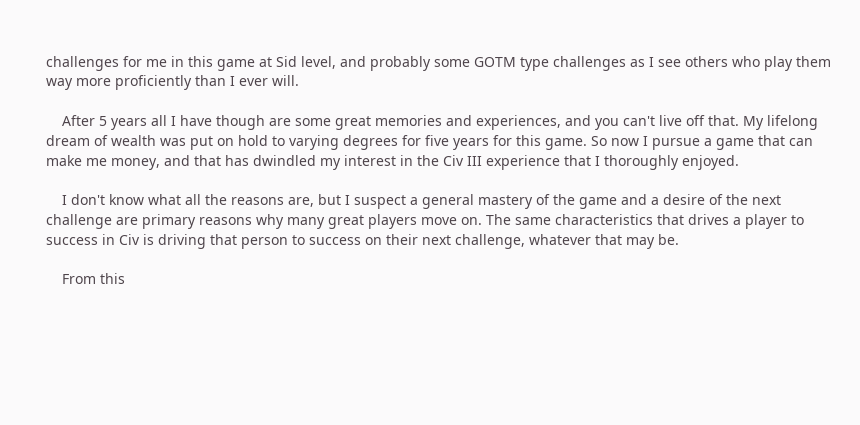challenges for me in this game at Sid level, and probably some GOTM type challenges as I see others who play them way more proficiently than I ever will.

    After 5 years all I have though are some great memories and experiences, and you can't live off that. My lifelong dream of wealth was put on hold to varying degrees for five years for this game. So now I pursue a game that can make me money, and that has dwindled my interest in the Civ III experience that I thoroughly enjoyed.

    I don't know what all the reasons are, but I suspect a general mastery of the game and a desire of the next challenge are primary reasons why many great players move on. The same characteristics that drives a player to success in Civ is driving that person to success on their next challenge, whatever that may be.

    From this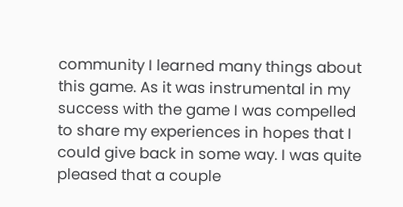community I learned many things about this game. As it was instrumental in my success with the game I was compelled to share my experiences in hopes that I could give back in some way. I was quite pleased that a couple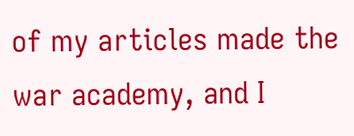of my articles made the war academy, and I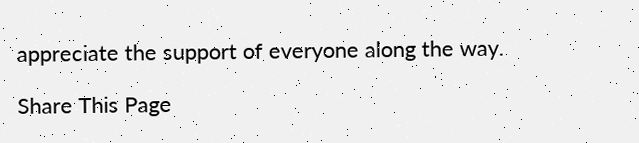appreciate the support of everyone along the way.

Share This Page